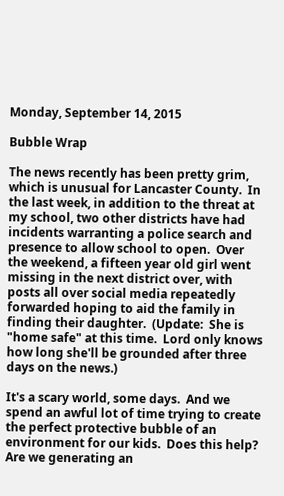Monday, September 14, 2015

Bubble Wrap

The news recently has been pretty grim, which is unusual for Lancaster County.  In the last week, in addition to the threat at my school, two other districts have had incidents warranting a police search and presence to allow school to open.  Over the weekend, a fifteen year old girl went missing in the next district over, with posts all over social media repeatedly forwarded hoping to aid the family in finding their daughter.  (Update:  She is "home safe" at this time.  Lord only knows how long she'll be grounded after three days on the news.)

It's a scary world, some days.  And we spend an awful lot of time trying to create the perfect protective bubble of an environment for our kids.  Does this help?  Are we generating an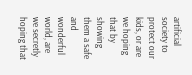artificial society to protect our kids, or are we hoping that by showing them a safe and wonderful world, are we secretly hoping that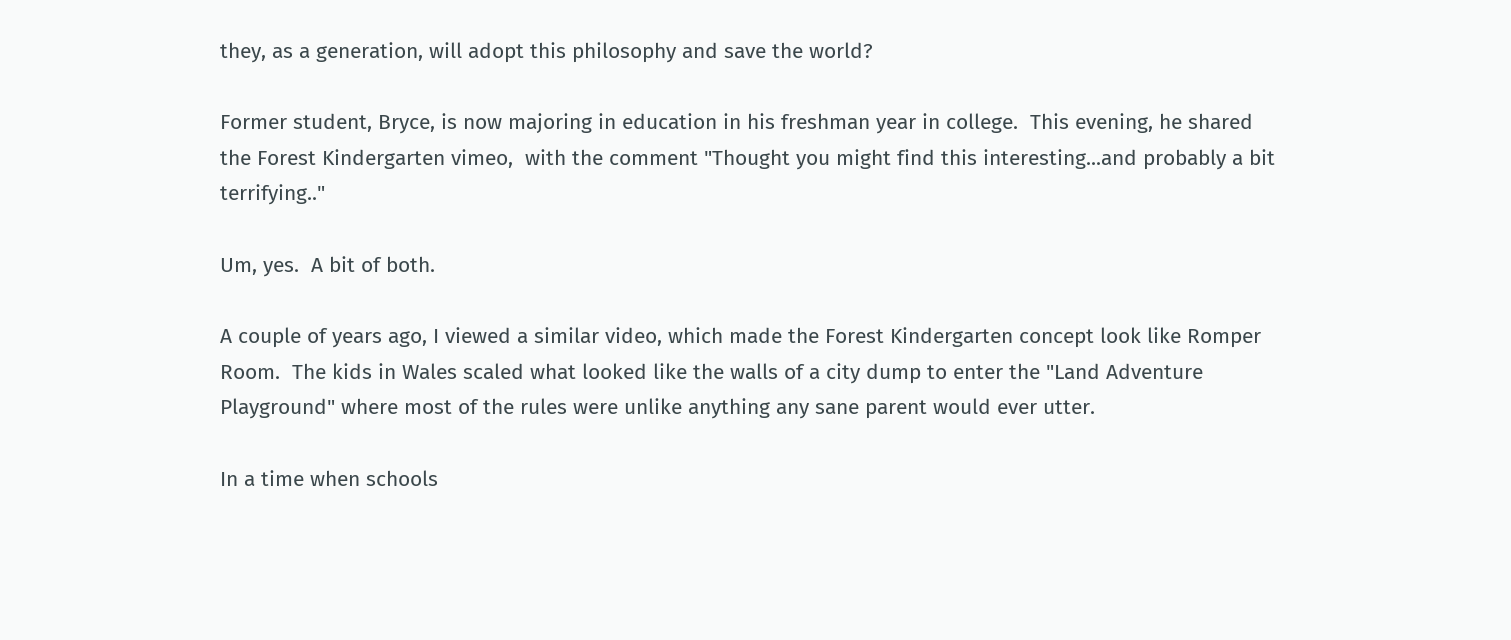they, as a generation, will adopt this philosophy and save the world?

Former student, Bryce, is now majoring in education in his freshman year in college.  This evening, he shared the Forest Kindergarten vimeo,  with the comment "Thought you might find this interesting...and probably a bit terrifying.."

Um, yes.  A bit of both.

A couple of years ago, I viewed a similar video, which made the Forest Kindergarten concept look like Romper Room.  The kids in Wales scaled what looked like the walls of a city dump to enter the "Land Adventure Playground" where most of the rules were unlike anything any sane parent would ever utter.

In a time when schools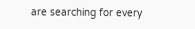are searching for every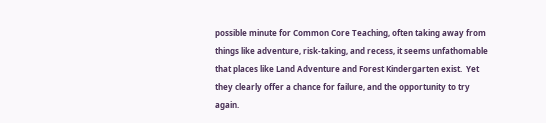possible minute for Common Core Teaching, often taking away from things like adventure, risk-taking, and recess, it seems unfathomable that places like Land Adventure and Forest Kindergarten exist.  Yet they clearly offer a chance for failure, and the opportunity to try again.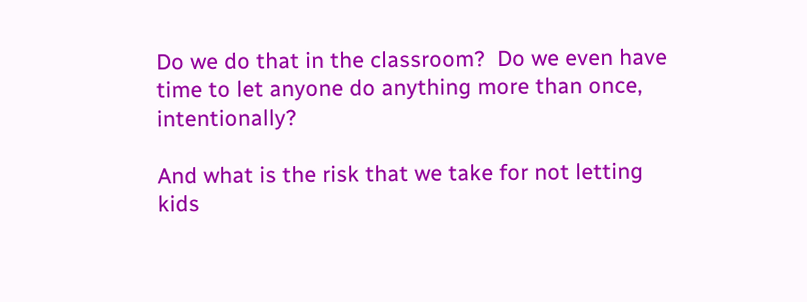Do we do that in the classroom?  Do we even have time to let anyone do anything more than once, intentionally?

And what is the risk that we take for not letting kids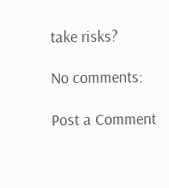take risks?

No comments:

Post a Comment